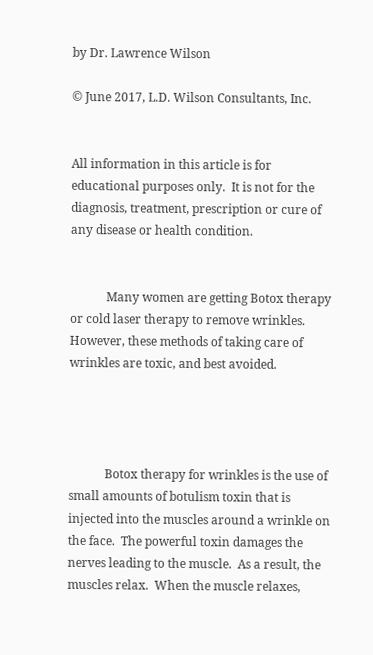by Dr. Lawrence Wilson

© June 2017, L.D. Wilson Consultants, Inc.


All information in this article is for educational purposes only.  It is not for the diagnosis, treatment, prescription or cure of any disease or health condition.


            Many women are getting Botox therapy or cold laser therapy to remove wrinkles.  However, these methods of taking care of wrinkles are toxic, and best avoided.




            Botox therapy for wrinkles is the use of small amounts of botulism toxin that is injected into the muscles around a wrinkle on the face.  The powerful toxin damages the nerves leading to the muscle.  As a result, the muscles relax.  When the muscle relaxes,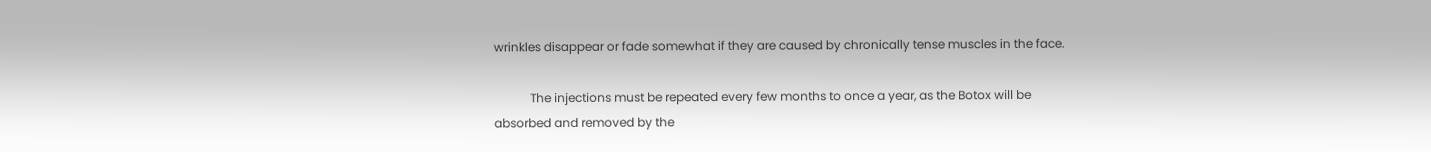wrinkles disappear or fade somewhat if they are caused by chronically tense muscles in the face.

            The injections must be repeated every few months to once a year, as the Botox will be absorbed and removed by the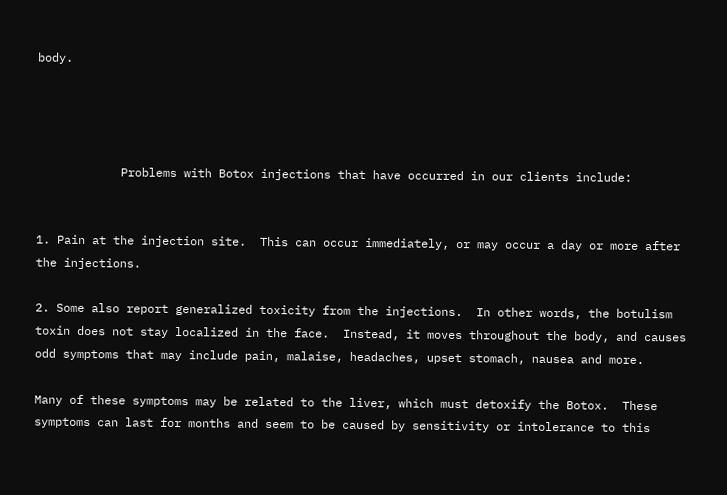body.




            Problems with Botox injections that have occurred in our clients include:


1. Pain at the injection site.  This can occur immediately, or may occur a day or more after the injections.

2. Some also report generalized toxicity from the injections.  In other words, the botulism toxin does not stay localized in the face.  Instead, it moves throughout the body, and causes odd symptoms that may include pain, malaise, headaches, upset stomach, nausea and more.

Many of these symptoms may be related to the liver, which must detoxify the Botox.  These symptoms can last for months and seem to be caused by sensitivity or intolerance to this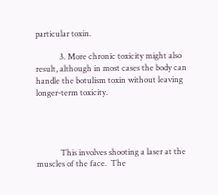particular toxin.

            3. More chronic toxicity might also result, although in most cases the body can handle the botulism toxin without leaving longer-term toxicity.




            This involves shooting a laser at the muscles of the face.  The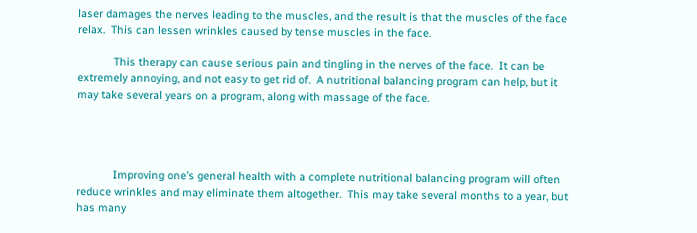laser damages the nerves leading to the muscles, and the result is that the muscles of the face relax.  This can lessen wrinkles caused by tense muscles in the face.

            This therapy can cause serious pain and tingling in the nerves of the face.  It can be extremely annoying, and not easy to get rid of.  A nutritional balancing program can help, but it may take several years on a program, along with massage of the face.




            Improving one’s general health with a complete nutritional balancing program will often reduce wrinkles and may eliminate them altogether.  This may take several months to a year, but has many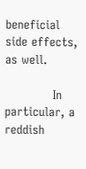beneficial side effects, as well.

            In particular, a reddish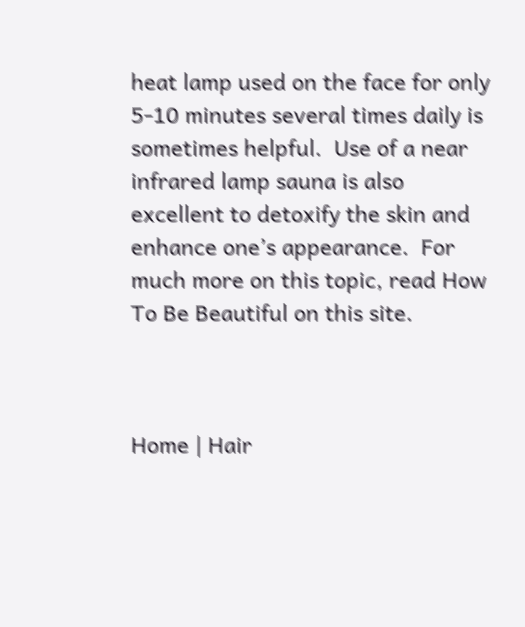heat lamp used on the face for only 5-10 minutes several times daily is sometimes helpful.  Use of a near infrared lamp sauna is also excellent to detoxify the skin and enhance one’s appearance.  For much more on this topic, read How To Be Beautiful on this site.



Home | Hair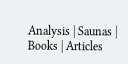Analysis | Saunas | Books | Articles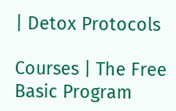| Detox Protocols

Courses | The Free Basic Program